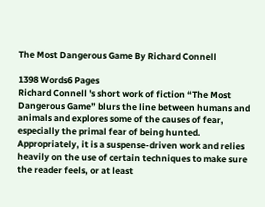The Most Dangerous Game By Richard Connell

1398 Words6 Pages
Richard Connell 's short work of fiction “The Most Dangerous Game” blurs the line between humans and animals and explores some of the causes of fear, especially the primal fear of being hunted. Appropriately, it is a suspense-driven work and relies heavily on the use of certain techniques to make sure the reader feels, or at least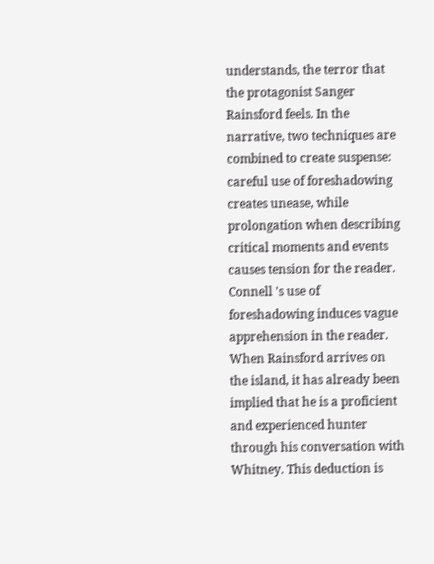understands, the terror that the protagonist Sanger Rainsford feels. In the narrative, two techniques are combined to create suspense: careful use of foreshadowing creates unease, while prolongation when describing critical moments and events causes tension for the reader. Connell 's use of foreshadowing induces vague apprehension in the reader. When Rainsford arrives on the island, it has already been implied that he is a proficient and experienced hunter through his conversation with Whitney. This deduction is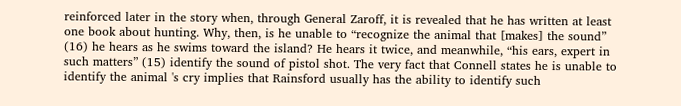reinforced later in the story when, through General Zaroff, it is revealed that he has written at least one book about hunting. Why, then, is he unable to “recognize the animal that [makes] the sound” (16) he hears as he swims toward the island? He hears it twice, and meanwhile, “his ears, expert in such matters” (15) identify the sound of pistol shot. The very fact that Connell states he is unable to identify the animal 's cry implies that Rainsford usually has the ability to identify such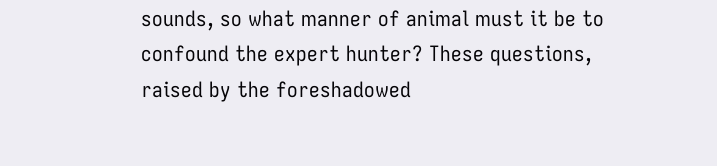sounds, so what manner of animal must it be to confound the expert hunter? These questions, raised by the foreshadowed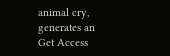animal cry, generates an
Get Access